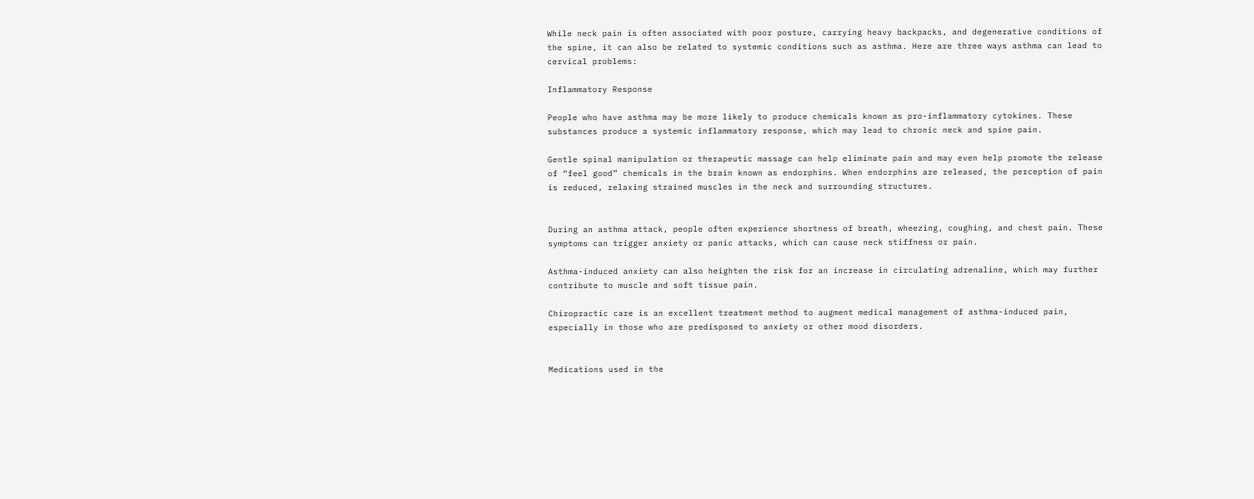While neck pain is often associated with poor posture, carrying heavy backpacks, and degenerative conditions of the spine, it can also be related to systemic conditions such as asthma. Here are three ways asthma can lead to cervical problems:

Inflammatory Response

People who have asthma may be more likely to produce chemicals known as pro-inflammatory cytokines. These substances produce a systemic inflammatory response, which may lead to chronic neck and spine pain.

Gentle spinal manipulation or therapeutic massage can help eliminate pain and may even help promote the release of “feel good” chemicals in the brain known as endorphins. When endorphins are released, the perception of pain is reduced, relaxing strained muscles in the neck and surrounding structures.


During an asthma attack, people often experience shortness of breath, wheezing, coughing, and chest pain. These symptoms can trigger anxiety or panic attacks, which can cause neck stiffness or pain.

Asthma-induced anxiety can also heighten the risk for an increase in circulating adrenaline, which may further contribute to muscle and soft tissue pain.

Chiropractic care is an excellent treatment method to augment medical management of asthma-induced pain, especially in those who are predisposed to anxiety or other mood disorders.


Medications used in the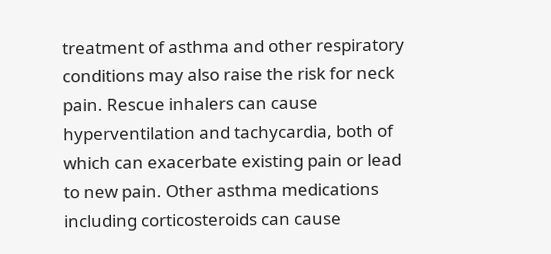treatment of asthma and other respiratory conditions may also raise the risk for neck pain. Rescue inhalers can cause hyperventilation and tachycardia, both of which can exacerbate existing pain or lead to new pain. Other asthma medications including corticosteroids can cause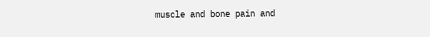muscle and bone pain and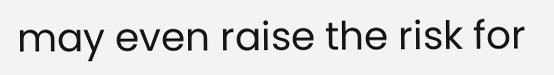may even raise the risk for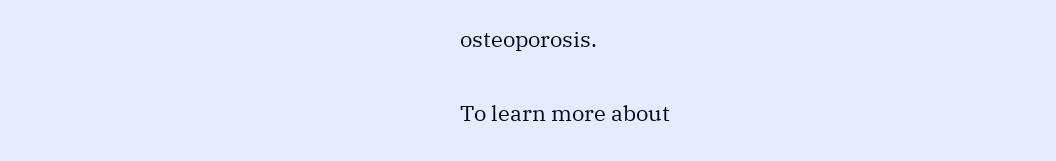osteoporosis.

To learn more about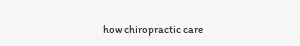how chiropractic care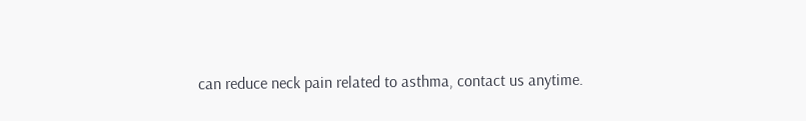can reduce neck pain related to asthma, contact us anytime.